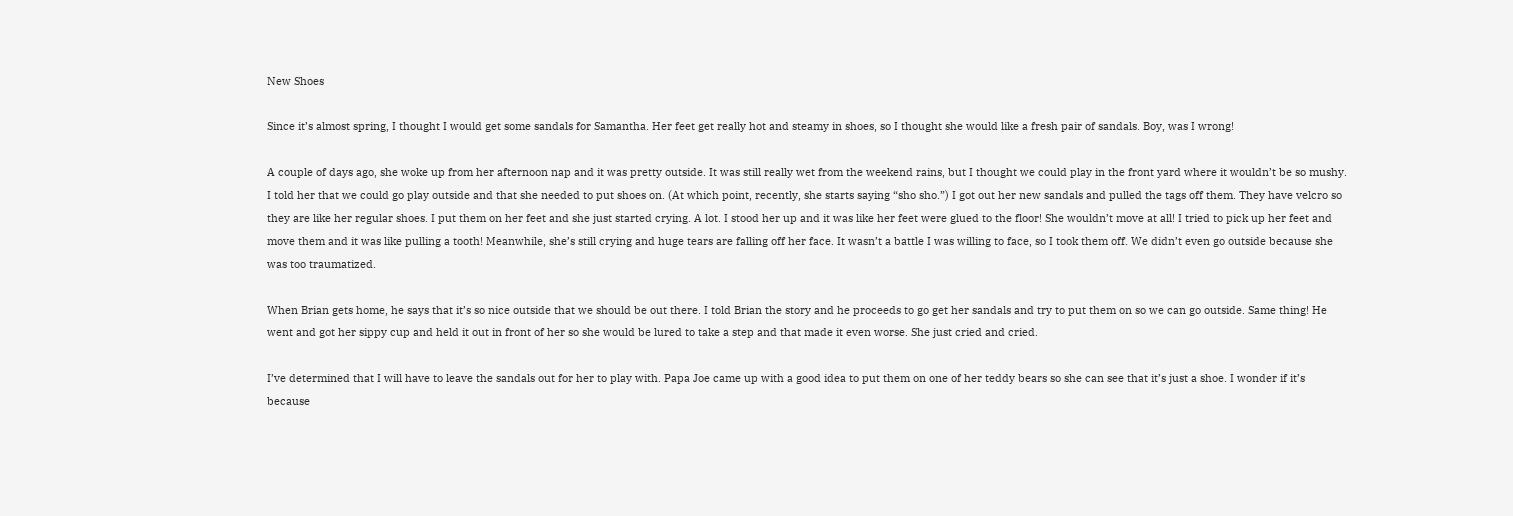New Shoes

Since it’s almost spring, I thought I would get some sandals for Samantha. Her feet get really hot and steamy in shoes, so I thought she would like a fresh pair of sandals. Boy, was I wrong!

A couple of days ago, she woke up from her afternoon nap and it was pretty outside. It was still really wet from the weekend rains, but I thought we could play in the front yard where it wouldn’t be so mushy. I told her that we could go play outside and that she needed to put shoes on. (At which point, recently, she starts saying “sho sho.”) I got out her new sandals and pulled the tags off them. They have velcro so they are like her regular shoes. I put them on her feet and she just started crying. A lot. I stood her up and it was like her feet were glued to the floor! She wouldn’t move at all! I tried to pick up her feet and move them and it was like pulling a tooth! Meanwhile, she’s still crying and huge tears are falling off her face. It wasn’t a battle I was willing to face, so I took them off. We didn’t even go outside because she was too traumatized.

When Brian gets home, he says that it’s so nice outside that we should be out there. I told Brian the story and he proceeds to go get her sandals and try to put them on so we can go outside. Same thing! He went and got her sippy cup and held it out in front of her so she would be lured to take a step and that made it even worse. She just cried and cried.

I’ve determined that I will have to leave the sandals out for her to play with. Papa Joe came up with a good idea to put them on one of her teddy bears so she can see that it’s just a shoe. I wonder if it’s because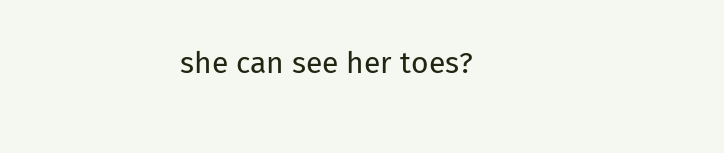she can see her toes?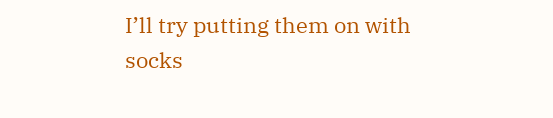I’ll try putting them on with socks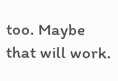too. Maybe that will work.